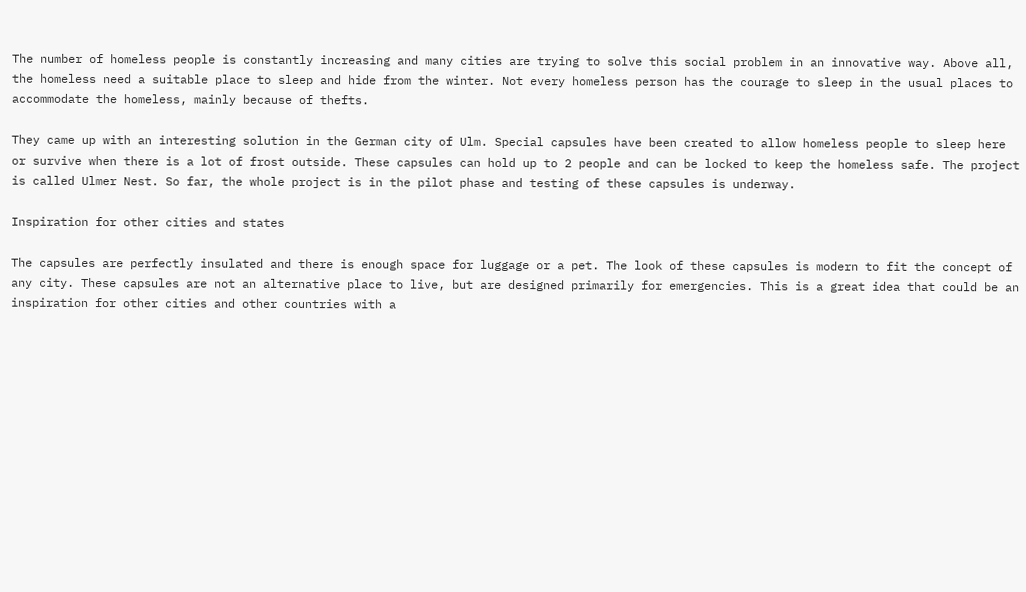The number of homeless people is constantly increasing and many cities are trying to solve this social problem in an innovative way. Above all, the homeless need a suitable place to sleep and hide from the winter. Not every homeless person has the courage to sleep in the usual places to accommodate the homeless, mainly because of thefts.

They came up with an interesting solution in the German city of Ulm. Special capsules have been created to allow homeless people to sleep here or survive when there is a lot of frost outside. These capsules can hold up to 2 people and can be locked to keep the homeless safe. The project is called Ulmer Nest. So far, the whole project is in the pilot phase and testing of these capsules is underway.

Inspiration for other cities and states

The capsules are perfectly insulated and there is enough space for luggage or a pet. The look of these capsules is modern to fit the concept of any city. These capsules are not an alternative place to live, but are designed primarily for emergencies. This is a great idea that could be an inspiration for other cities and other countries with a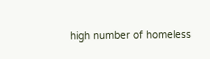high number of homeless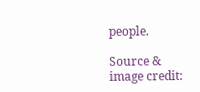people.

Source & image credit: